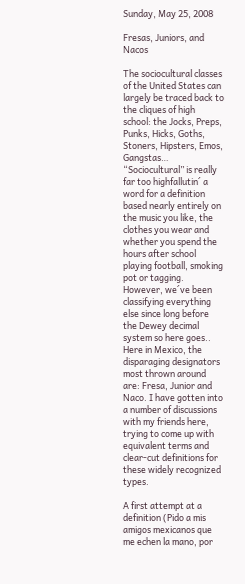Sunday, May 25, 2008

Fresas, Juniors, and Nacos

The sociocultural classes of the United States can largely be traced back to the cliques of high school: the Jocks, Preps, Punks, Hicks, Goths, Stoners, Hipsters, Emos, Gangstas…
“Sociocultural” is really far too highfallutin´ a word for a definition based nearly entirely on the music you like, the clothes you wear and whether you spend the hours after school playing football, smoking pot or tagging. However, we´ve been classifying everything else since long before the Dewey decimal system so here goes..
Here in Mexico, the disparaging designators most thrown around are: Fresa, Junior and Naco. I have gotten into a number of discussions with my friends here, trying to come up with equivalent terms and clear-cut definitions for these widely recognized types.

A first attempt at a definition (Pido a mis amigos mexicanos que me echen la mano, por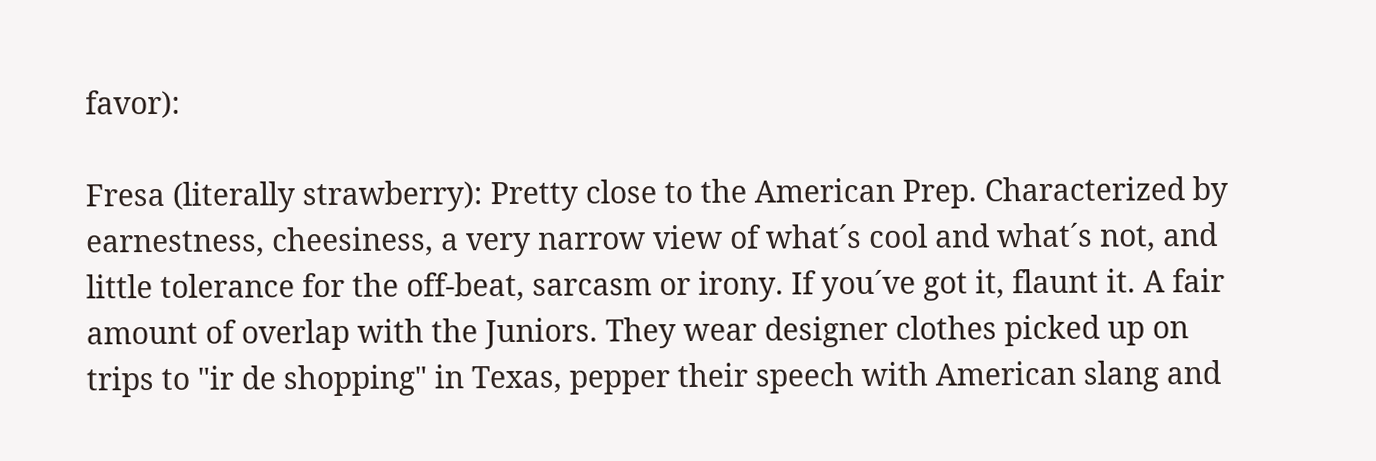favor):

Fresa (literally strawberry): Pretty close to the American Prep. Characterized by earnestness, cheesiness, a very narrow view of what´s cool and what´s not, and little tolerance for the off-beat, sarcasm or irony. If you´ve got it, flaunt it. A fair amount of overlap with the Juniors. They wear designer clothes picked up on trips to "ir de shopping" in Texas, pepper their speech with American slang and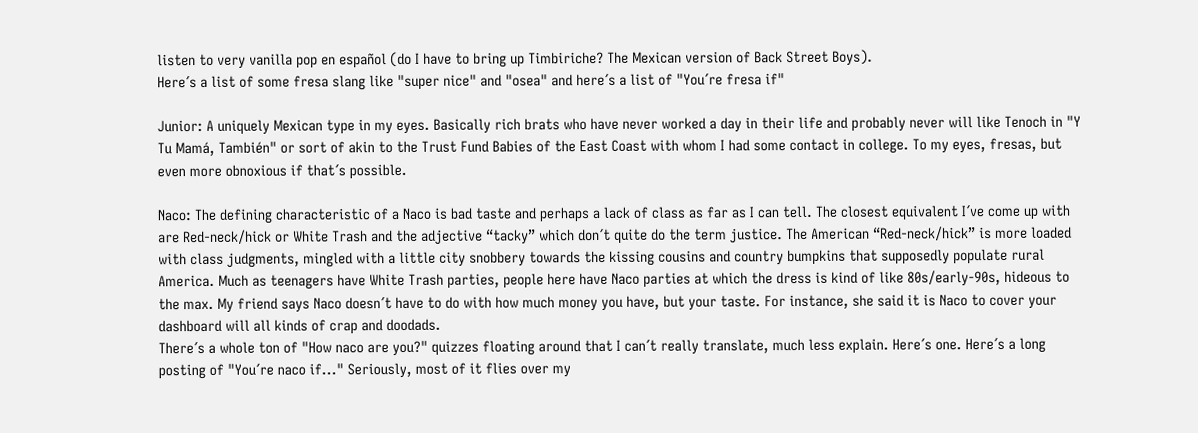listen to very vanilla pop en español (do I have to bring up Timbiriche? The Mexican version of Back Street Boys).
Here´s a list of some fresa slang like "super nice" and "osea" and here´s a list of "You´re fresa if"

Junior: A uniquely Mexican type in my eyes. Basically rich brats who have never worked a day in their life and probably never will like Tenoch in "Y Tu Mamá, También" or sort of akin to the Trust Fund Babies of the East Coast with whom I had some contact in college. To my eyes, fresas, but even more obnoxious if that´s possible.

Naco: The defining characteristic of a Naco is bad taste and perhaps a lack of class as far as I can tell. The closest equivalent I´ve come up with are Red-neck/hick or White Trash and the adjective “tacky” which don´t quite do the term justice. The American “Red-neck/hick” is more loaded with class judgments, mingled with a little city snobbery towards the kissing cousins and country bumpkins that supposedly populate rural America. Much as teenagers have White Trash parties, people here have Naco parties at which the dress is kind of like 80s/early-90s, hideous to the max. My friend says Naco doesn´t have to do with how much money you have, but your taste. For instance, she said it is Naco to cover your dashboard will all kinds of crap and doodads.
There´s a whole ton of "How naco are you?" quizzes floating around that I can´t really translate, much less explain. Here´s one. Here´s a long posting of "You´re naco if..." Seriously, most of it flies over my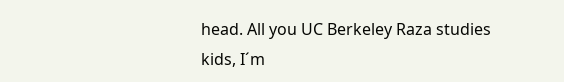head. All you UC Berkeley Raza studies kids, I´m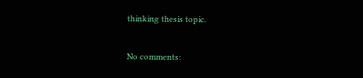thinking thesis topic.

No comments: